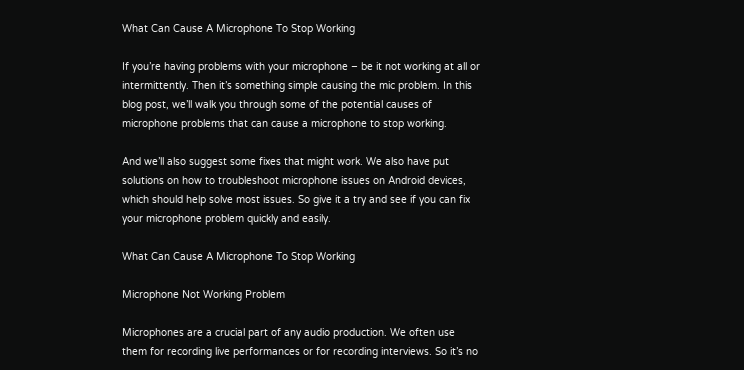What Can Cause A Microphone To Stop Working

If you’re having problems with your microphone – be it not working at all or intermittently. Then it’s something simple causing the mic problem. In this blog post, we’ll walk you through some of the potential causes of microphone problems that can cause a microphone to stop working.

And we’ll also suggest some fixes that might work. We also have put solutions on how to troubleshoot microphone issues on Android devices, which should help solve most issues. So give it a try and see if you can fix your microphone problem quickly and easily.

What Can Cause A Microphone To Stop Working

Microphone Not Working Problem

Microphones are a crucial part of any audio production. We often use them for recording live performances or for recording interviews. So it’s no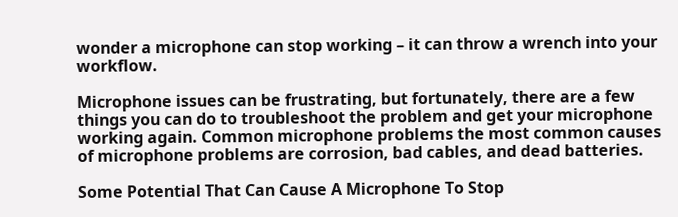wonder a microphone can stop working – it can throw a wrench into your workflow.

Microphone issues can be frustrating, but fortunately, there are a few things you can do to troubleshoot the problem and get your microphone working again. Common microphone problems the most common causes of microphone problems are corrosion, bad cables, and dead batteries.

Some Potential That Can Cause A Microphone To Stop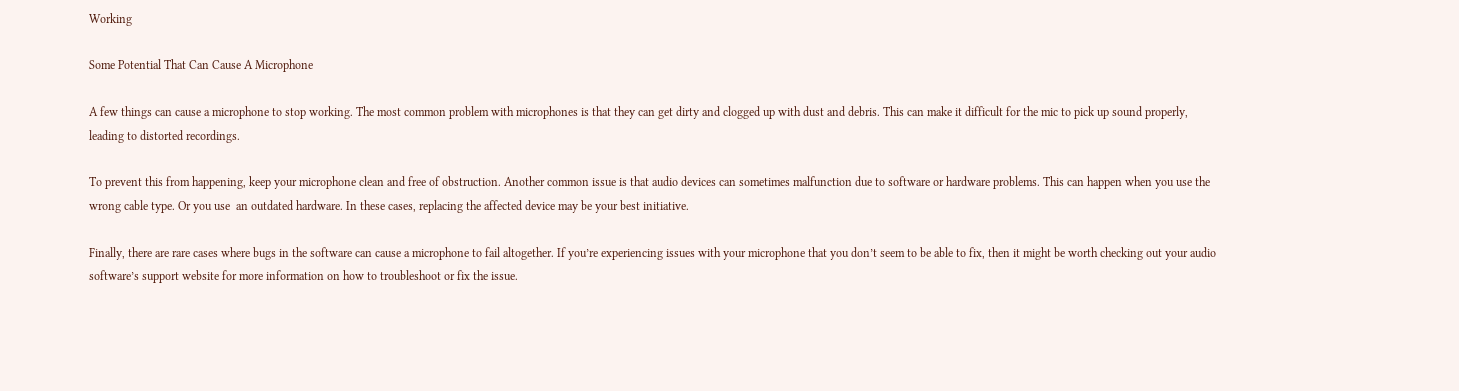Working

Some Potential That Can Cause A Microphone

A few things can cause a microphone to stop working. The most common problem with microphones is that they can get dirty and clogged up with dust and debris. This can make it difficult for the mic to pick up sound properly, leading to distorted recordings.

To prevent this from happening, keep your microphone clean and free of obstruction. Another common issue is that audio devices can sometimes malfunction due to software or hardware problems. This can happen when you use the wrong cable type. Or you use  an outdated hardware. In these cases, replacing the affected device may be your best initiative.

Finally, there are rare cases where bugs in the software can cause a microphone to fail altogether. If you’re experiencing issues with your microphone that you don’t seem to be able to fix, then it might be worth checking out your audio software’s support website for more information on how to troubleshoot or fix the issue.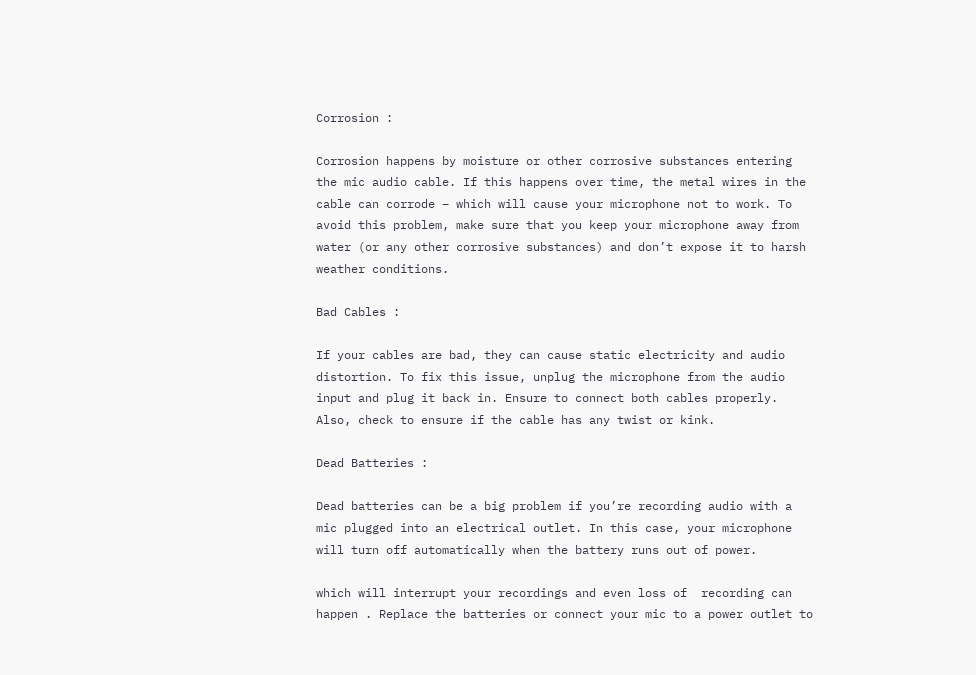Corrosion :

Corrosion happens by moisture or other corrosive substances entering the mic audio cable. If this happens over time, the metal wires in the cable can corrode – which will cause your microphone not to work. To avoid this problem, make sure that you keep your microphone away from water (or any other corrosive substances) and don’t expose it to harsh weather conditions.

Bad Cables :

If your cables are bad, they can cause static electricity and audio distortion. To fix this issue, unplug the microphone from the audio input and plug it back in. Ensure to connect both cables properly. Also, check to ensure if the cable has any twist or kink.

Dead Batteries :

Dead batteries can be a big problem if you’re recording audio with a mic plugged into an electrical outlet. In this case, your microphone will turn off automatically when the battery runs out of power.

which will interrupt your recordings and even loss of  recording can happen . Replace the batteries or connect your mic to a power outlet to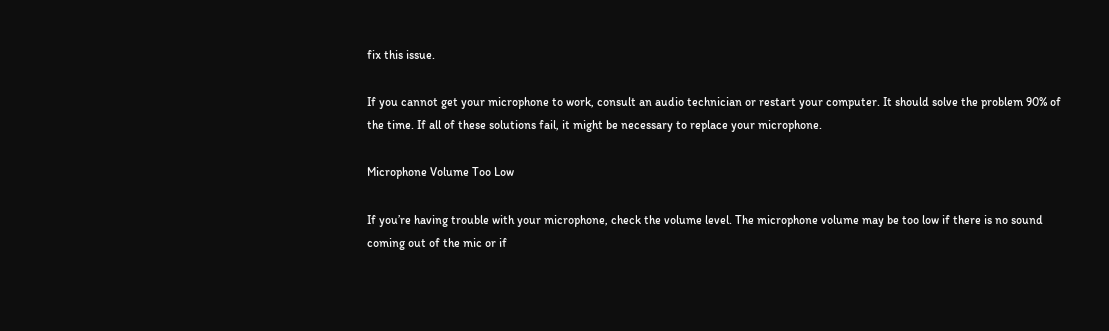fix this issue.

If you cannot get your microphone to work, consult an audio technician or restart your computer. It should solve the problem 90% of the time. If all of these solutions fail, it might be necessary to replace your microphone.

Microphone Volume Too Low

If you’re having trouble with your microphone, check the volume level. The microphone volume may be too low if there is no sound coming out of the mic or if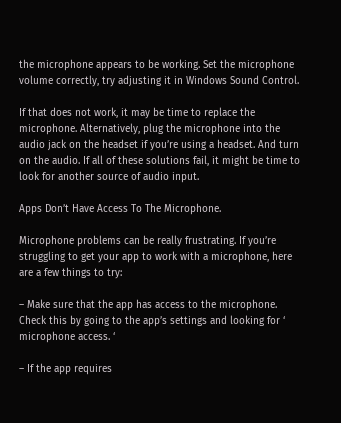the microphone appears to be working. Set the microphone volume correctly, try adjusting it in Windows Sound Control.

If that does not work, it may be time to replace the microphone. Alternatively, plug the microphone into the audio jack on the headset if you’re using a headset. And turn on the audio. If all of these solutions fail, it might be time to look for another source of audio input.

Apps Don’t Have Access To The Microphone.

Microphone problems can be really frustrating. If you’re struggling to get your app to work with a microphone, here are a few things to try:

– Make sure that the app has access to the microphone. Check this by going to the app’s settings and looking for ‘ microphone access. ‘

– If the app requires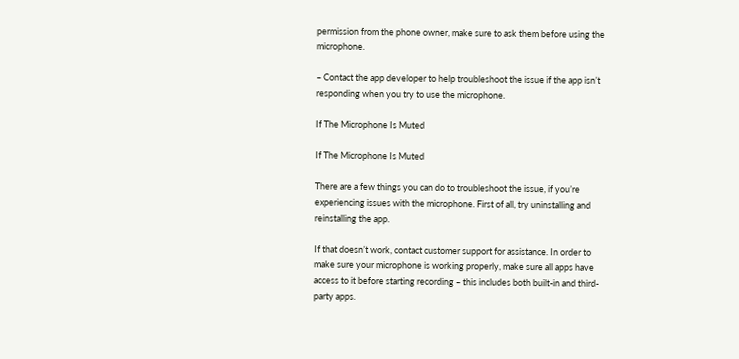permission from the phone owner, make sure to ask them before using the microphone.

– Contact the app developer to help troubleshoot the issue if the app isn’t responding when you try to use the microphone.

If The Microphone Is Muted

If The Microphone Is Muted

There are a few things you can do to troubleshoot the issue, if you’re experiencing issues with the microphone. First of all, try uninstalling and reinstalling the app.

If that doesn’t work, contact customer support for assistance. In order to make sure your microphone is working properly, make sure all apps have access to it before starting recording – this includes both built-in and third-party apps.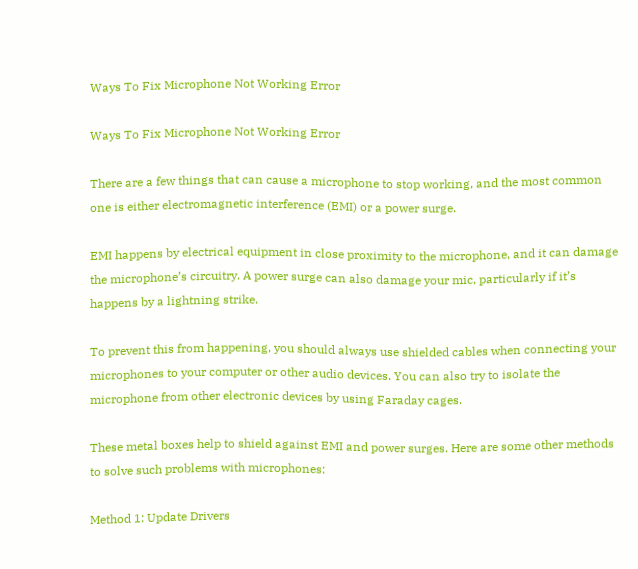Ways To Fix Microphone Not Working Error

Ways To Fix Microphone Not Working Error

There are a few things that can cause a microphone to stop working, and the most common one is either electromagnetic interference (EMI) or a power surge.

EMI happens by electrical equipment in close proximity to the microphone, and it can damage the microphone’s circuitry. A power surge can also damage your mic, particularly if it’s happens by a lightning strike.

To prevent this from happening, you should always use shielded cables when connecting your microphones to your computer or other audio devices. You can also try to isolate the microphone from other electronic devices by using Faraday cages.

These metal boxes help to shield against EMI and power surges. Here are some other methods to solve such problems with microphones:

Method 1: Update Drivers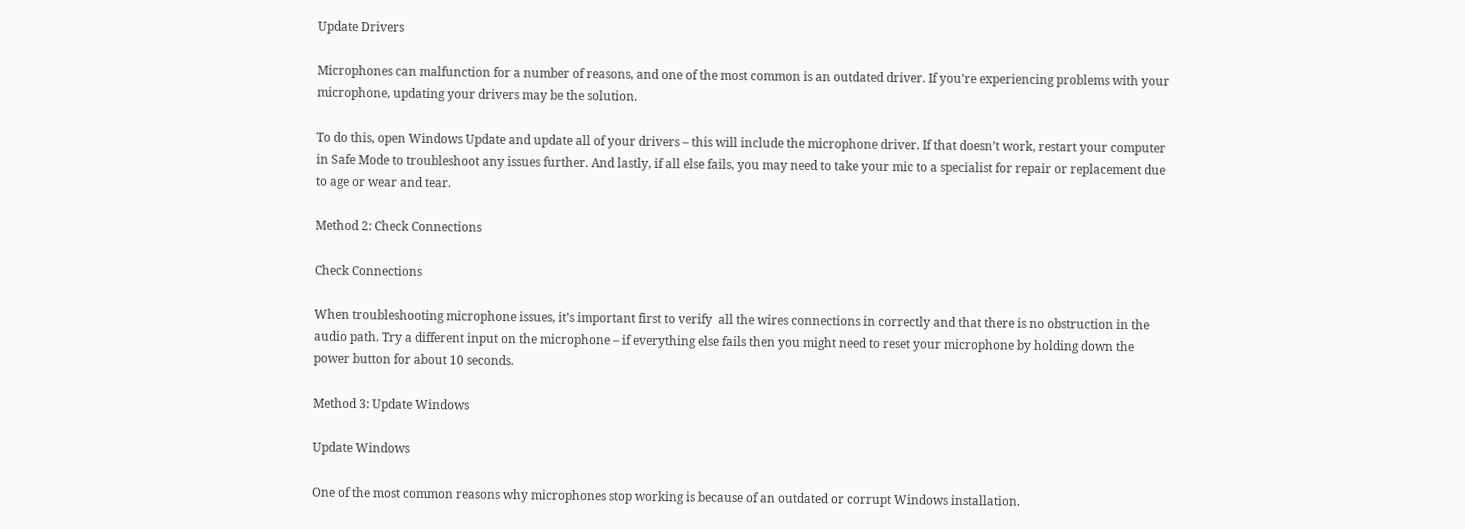Update Drivers

Microphones can malfunction for a number of reasons, and one of the most common is an outdated driver. If you’re experiencing problems with your microphone, updating your drivers may be the solution.

To do this, open Windows Update and update all of your drivers – this will include the microphone driver. If that doesn’t work, restart your computer in Safe Mode to troubleshoot any issues further. And lastly, if all else fails, you may need to take your mic to a specialist for repair or replacement due to age or wear and tear.

Method 2: Check Connections

Check Connections

When troubleshooting microphone issues, it’s important first to verify  all the wires connections in correctly and that there is no obstruction in the audio path. Try a different input on the microphone – if everything else fails then you might need to reset your microphone by holding down the power button for about 10 seconds.

Method 3: Update Windows

Update Windows

One of the most common reasons why microphones stop working is because of an outdated or corrupt Windows installation.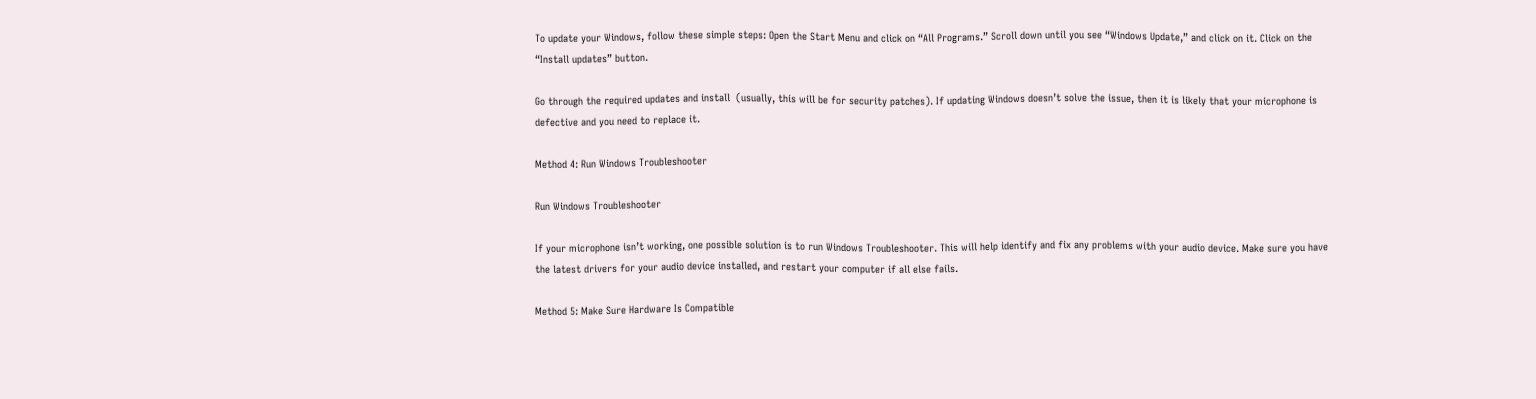To update your Windows, follow these simple steps: Open the Start Menu and click on “All Programs.” Scroll down until you see “Windows Update,” and click on it. Click on the “Install updates” button.

Go through the required updates and install  (usually, this will be for security patches). If updating Windows doesn’t solve the issue, then it is likely that your microphone is defective and you need to replace it.

Method 4: Run Windows Troubleshooter

Run Windows Troubleshooter

If your microphone isn’t working, one possible solution is to run Windows Troubleshooter. This will help identify and fix any problems with your audio device. Make sure you have the latest drivers for your audio device installed, and restart your computer if all else fails.

Method 5: Make Sure Hardware Is Compatible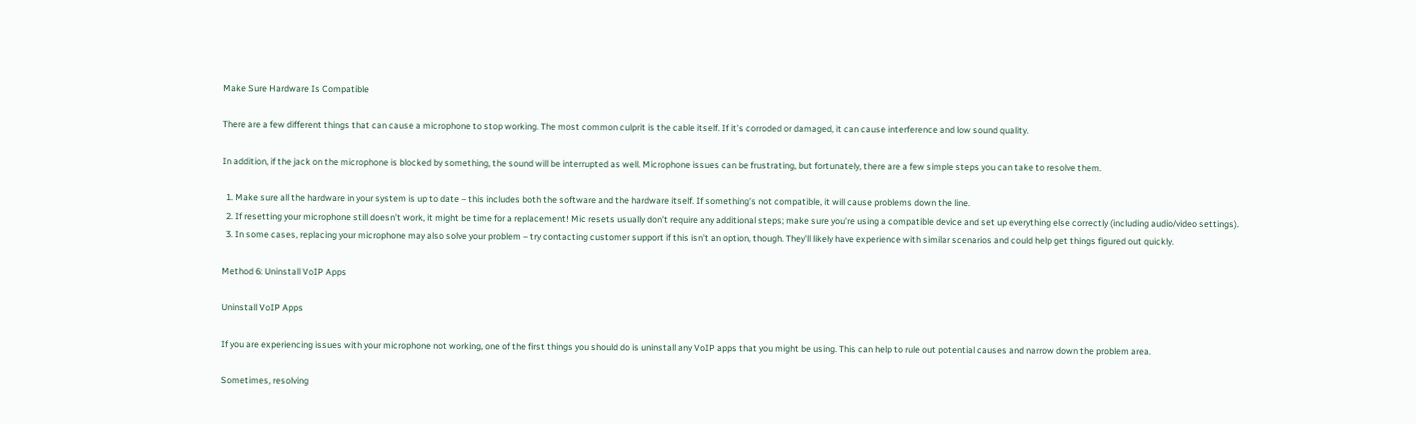Make Sure Hardware Is Compatible

There are a few different things that can cause a microphone to stop working. The most common culprit is the cable itself. If it’s corroded or damaged, it can cause interference and low sound quality.

In addition, if the jack on the microphone is blocked by something, the sound will be interrupted as well. Microphone issues can be frustrating, but fortunately, there are a few simple steps you can take to resolve them.

  1. Make sure all the hardware in your system is up to date – this includes both the software and the hardware itself. If something’s not compatible, it will cause problems down the line.
  2. If resetting your microphone still doesn’t work, it might be time for a replacement! Mic resets usually don’t require any additional steps; make sure you’re using a compatible device and set up everything else correctly (including audio/video settings).
  3. In some cases, replacing your microphone may also solve your problem – try contacting customer support if this isn’t an option, though. They’ll likely have experience with similar scenarios and could help get things figured out quickly.

Method 6: Uninstall VoIP Apps

Uninstall VoIP Apps

If you are experiencing issues with your microphone not working, one of the first things you should do is uninstall any VoIP apps that you might be using. This can help to rule out potential causes and narrow down the problem area.

Sometimes, resolving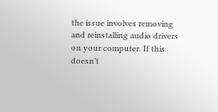the issue involves removing and reinstalling audio drivers on your computer. If this doesn’t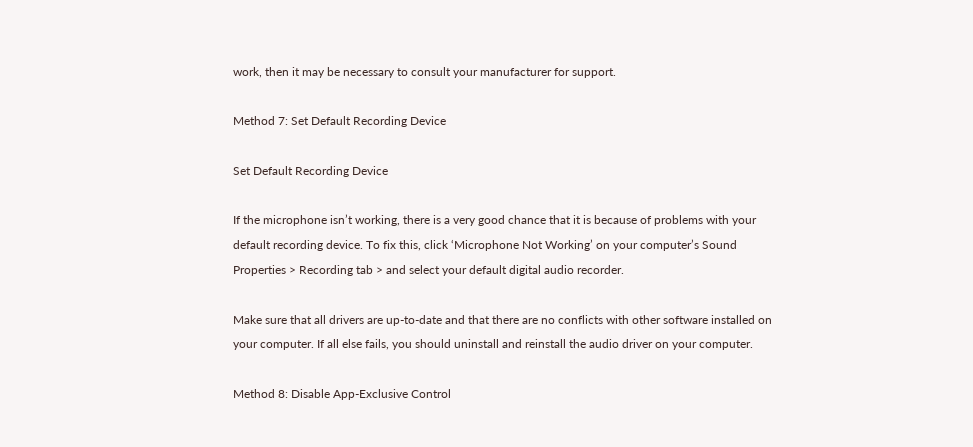work, then it may be necessary to consult your manufacturer for support.

Method 7: Set Default Recording Device

Set Default Recording Device

If the microphone isn’t working, there is a very good chance that it is because of problems with your default recording device. To fix this, click ‘Microphone Not Working’ on your computer’s Sound Properties > Recording tab > and select your default digital audio recorder.

Make sure that all drivers are up-to-date and that there are no conflicts with other software installed on your computer. If all else fails, you should uninstall and reinstall the audio driver on your computer.

Method 8: Disable App-Exclusive Control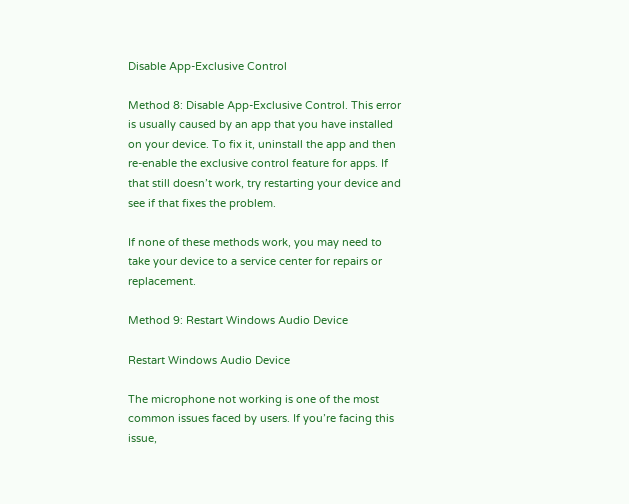Disable App-Exclusive Control

Method 8: Disable App-Exclusive Control. This error is usually caused by an app that you have installed on your device. To fix it, uninstall the app and then re-enable the exclusive control feature for apps. If that still doesn’t work, try restarting your device and see if that fixes the problem.

If none of these methods work, you may need to take your device to a service center for repairs or replacement.

Method 9: Restart Windows Audio Device

Restart Windows Audio Device

The microphone not working is one of the most common issues faced by users. If you’re facing this issue,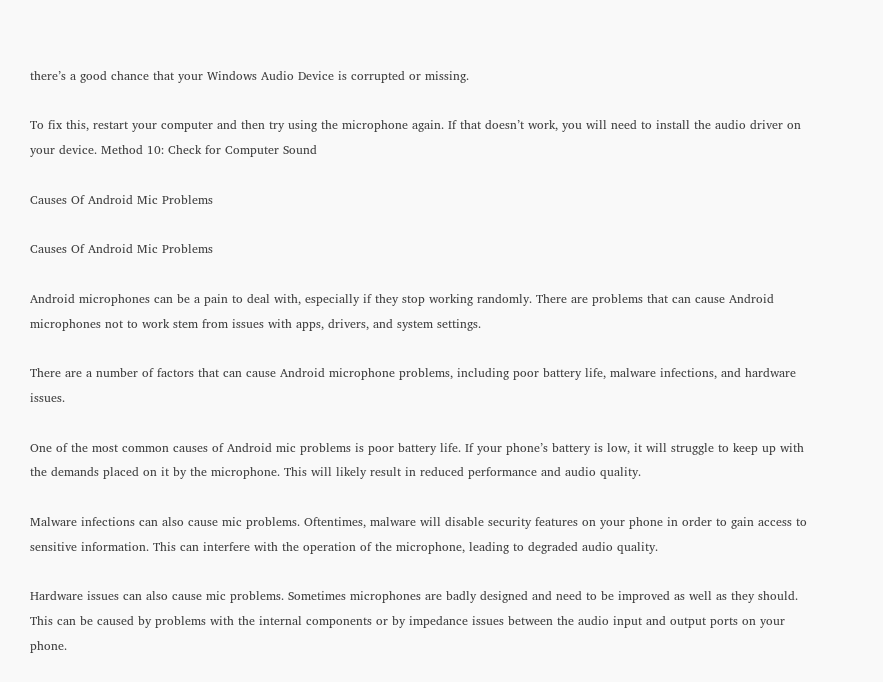there’s a good chance that your Windows Audio Device is corrupted or missing.

To fix this, restart your computer and then try using the microphone again. If that doesn’t work, you will need to install the audio driver on your device. Method 10: Check for Computer Sound

Causes Of Android Mic Problems

Causes Of Android Mic Problems

Android microphones can be a pain to deal with, especially if they stop working randomly. There are problems that can cause Android microphones not to work stem from issues with apps, drivers, and system settings.

There are a number of factors that can cause Android microphone problems, including poor battery life, malware infections, and hardware issues.

One of the most common causes of Android mic problems is poor battery life. If your phone’s battery is low, it will struggle to keep up with the demands placed on it by the microphone. This will likely result in reduced performance and audio quality.

Malware infections can also cause mic problems. Oftentimes, malware will disable security features on your phone in order to gain access to sensitive information. This can interfere with the operation of the microphone, leading to degraded audio quality.

Hardware issues can also cause mic problems. Sometimes microphones are badly designed and need to be improved as well as they should. This can be caused by problems with the internal components or by impedance issues between the audio input and output ports on your phone.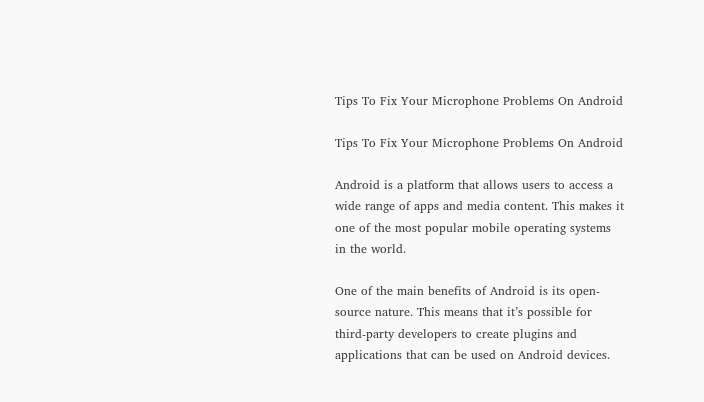Tips To Fix Your Microphone Problems On Android

Tips To Fix Your Microphone Problems On Android

Android is a platform that allows users to access a wide range of apps and media content. This makes it one of the most popular mobile operating systems in the world.

One of the main benefits of Android is its open-source nature. This means that it’s possible for third-party developers to create plugins and applications that can be used on Android devices.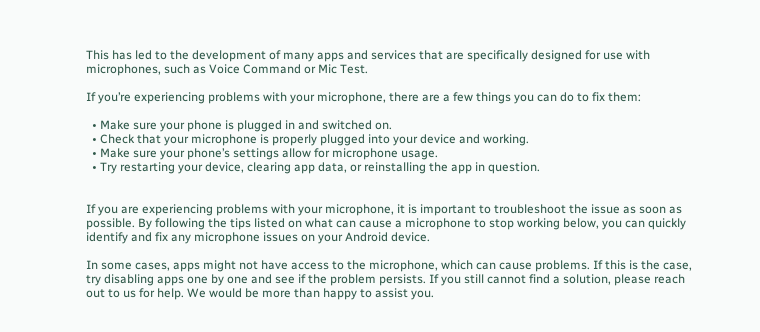This has led to the development of many apps and services that are specifically designed for use with microphones, such as Voice Command or Mic Test.

If you’re experiencing problems with your microphone, there are a few things you can do to fix them:

  • Make sure your phone is plugged in and switched on.
  • Check that your microphone is properly plugged into your device and working.
  • Make sure your phone’s settings allow for microphone usage.
  • Try restarting your device, clearing app data, or reinstalling the app in question.


If you are experiencing problems with your microphone, it is important to troubleshoot the issue as soon as possible. By following the tips listed on what can cause a microphone to stop working below, you can quickly identify and fix any microphone issues on your Android device.

In some cases, apps might not have access to the microphone, which can cause problems. If this is the case, try disabling apps one by one and see if the problem persists. If you still cannot find a solution, please reach out to us for help. We would be more than happy to assist you.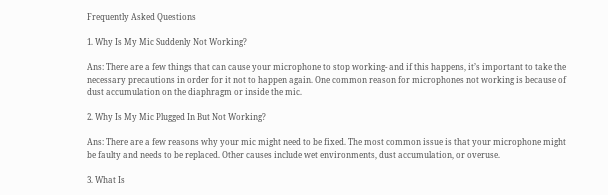Frequently Asked Questions

1. Why Is My Mic Suddenly Not Working?

Ans: There are a few things that can cause your microphone to stop working- and if this happens, it’s important to take the necessary precautions in order for it not to happen again. One common reason for microphones not working is because of dust accumulation on the diaphragm or inside the mic.

2. Why Is My Mic Plugged In But Not Working?

Ans: There are a few reasons why your mic might need to be fixed. The most common issue is that your microphone might be faulty and needs to be replaced. Other causes include wet environments, dust accumulation, or overuse.

3. What Is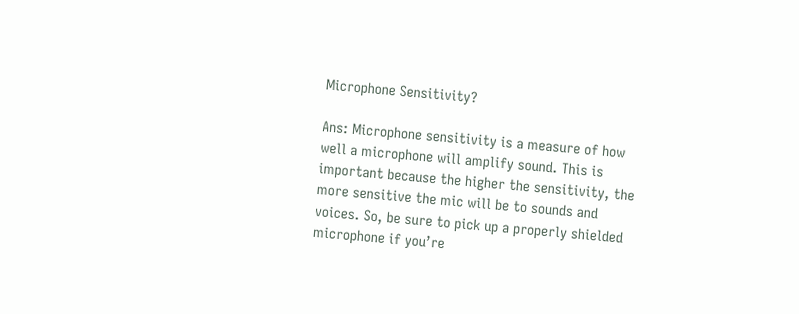Microphone Sensitivity?

Ans: Microphone sensitivity is a measure of how well a microphone will amplify sound. This is important because the higher the sensitivity, the more sensitive the mic will be to sounds and voices. So, be sure to pick up a properly shielded microphone if you’re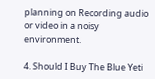planning on Recording audio or video in a noisy environment.

4. Should I Buy The Blue Yeti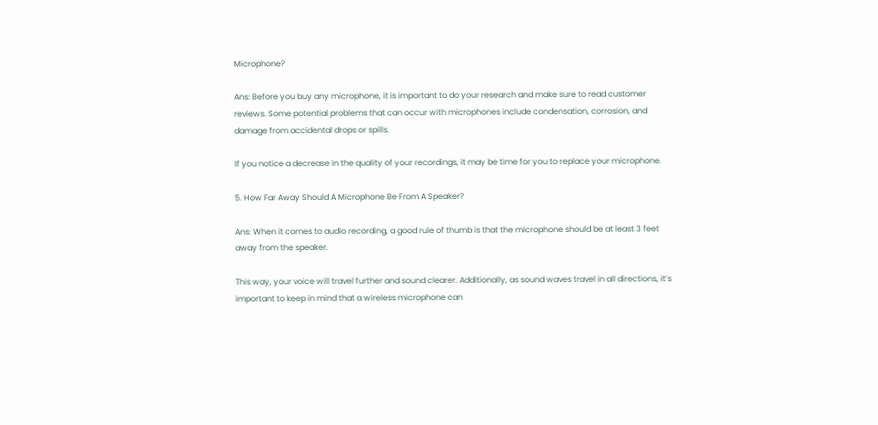Microphone?

Ans: Before you buy any microphone, it is important to do your research and make sure to read customer reviews. Some potential problems that can occur with microphones include condensation, corrosion, and damage from accidental drops or spills.

If you notice a decrease in the quality of your recordings, it may be time for you to replace your microphone.

5. How Far Away Should A Microphone Be From A Speaker?

Ans: When it comes to audio recording, a good rule of thumb is that the microphone should be at least 3 feet away from the speaker.

This way, your voice will travel further and sound clearer. Additionally, as sound waves travel in all directions, it’s important to keep in mind that a wireless microphone can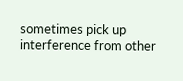sometimes pick up interference from other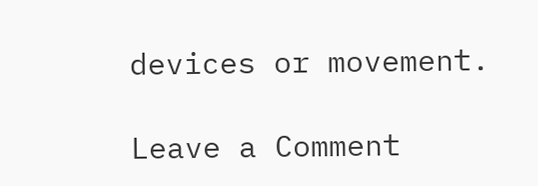devices or movement.

Leave a Comment